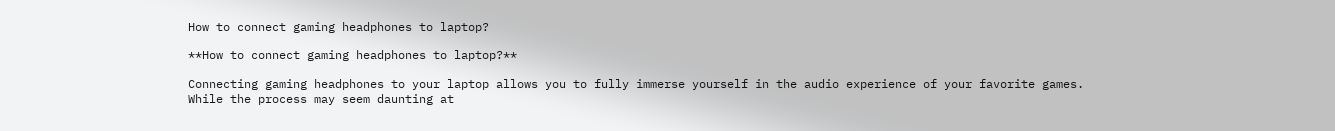How to connect gaming headphones to laptop?

**How to connect gaming headphones to laptop?**

Connecting gaming headphones to your laptop allows you to fully immerse yourself in the audio experience of your favorite games. While the process may seem daunting at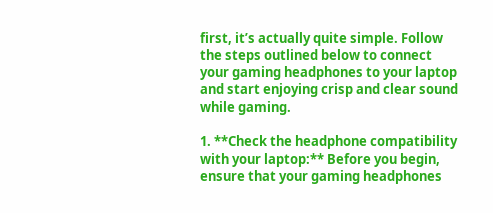first, it’s actually quite simple. Follow the steps outlined below to connect your gaming headphones to your laptop and start enjoying crisp and clear sound while gaming.

1. **Check the headphone compatibility with your laptop:** Before you begin, ensure that your gaming headphones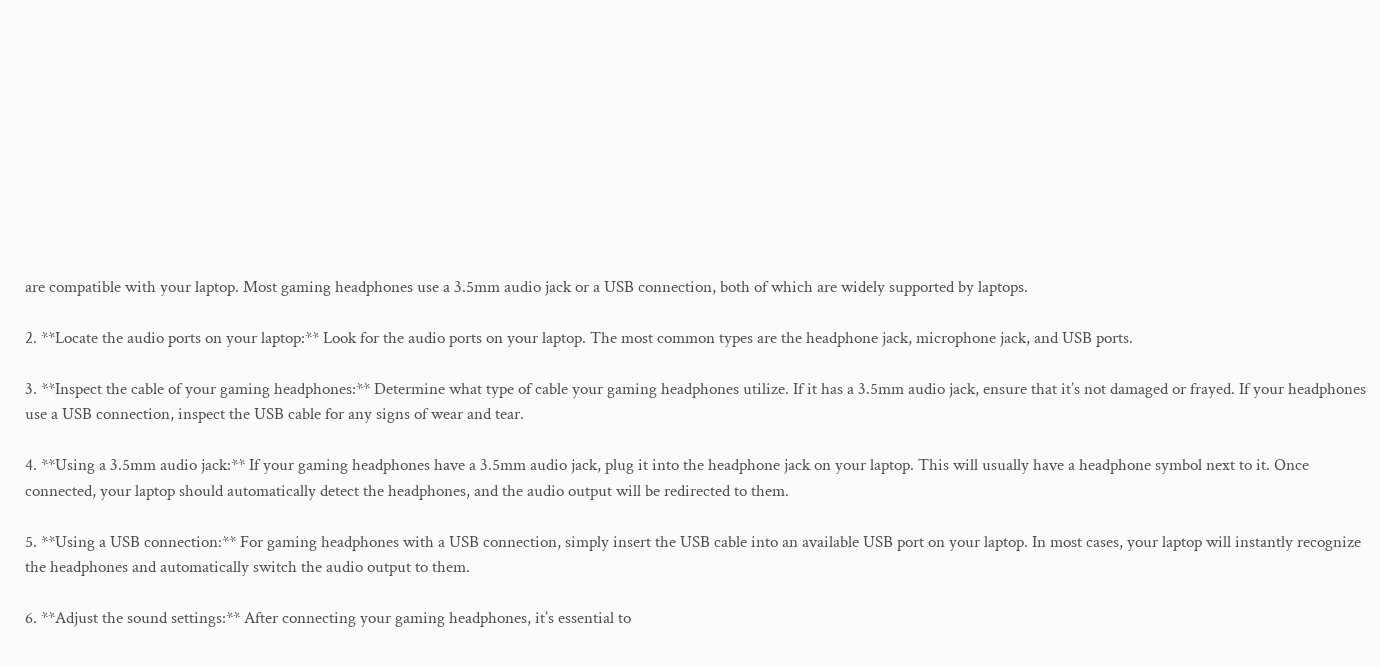are compatible with your laptop. Most gaming headphones use a 3.5mm audio jack or a USB connection, both of which are widely supported by laptops.

2. **Locate the audio ports on your laptop:** Look for the audio ports on your laptop. The most common types are the headphone jack, microphone jack, and USB ports.

3. **Inspect the cable of your gaming headphones:** Determine what type of cable your gaming headphones utilize. If it has a 3.5mm audio jack, ensure that it’s not damaged or frayed. If your headphones use a USB connection, inspect the USB cable for any signs of wear and tear.

4. **Using a 3.5mm audio jack:** If your gaming headphones have a 3.5mm audio jack, plug it into the headphone jack on your laptop. This will usually have a headphone symbol next to it. Once connected, your laptop should automatically detect the headphones, and the audio output will be redirected to them.

5. **Using a USB connection:** For gaming headphones with a USB connection, simply insert the USB cable into an available USB port on your laptop. In most cases, your laptop will instantly recognize the headphones and automatically switch the audio output to them.

6. **Adjust the sound settings:** After connecting your gaming headphones, it’s essential to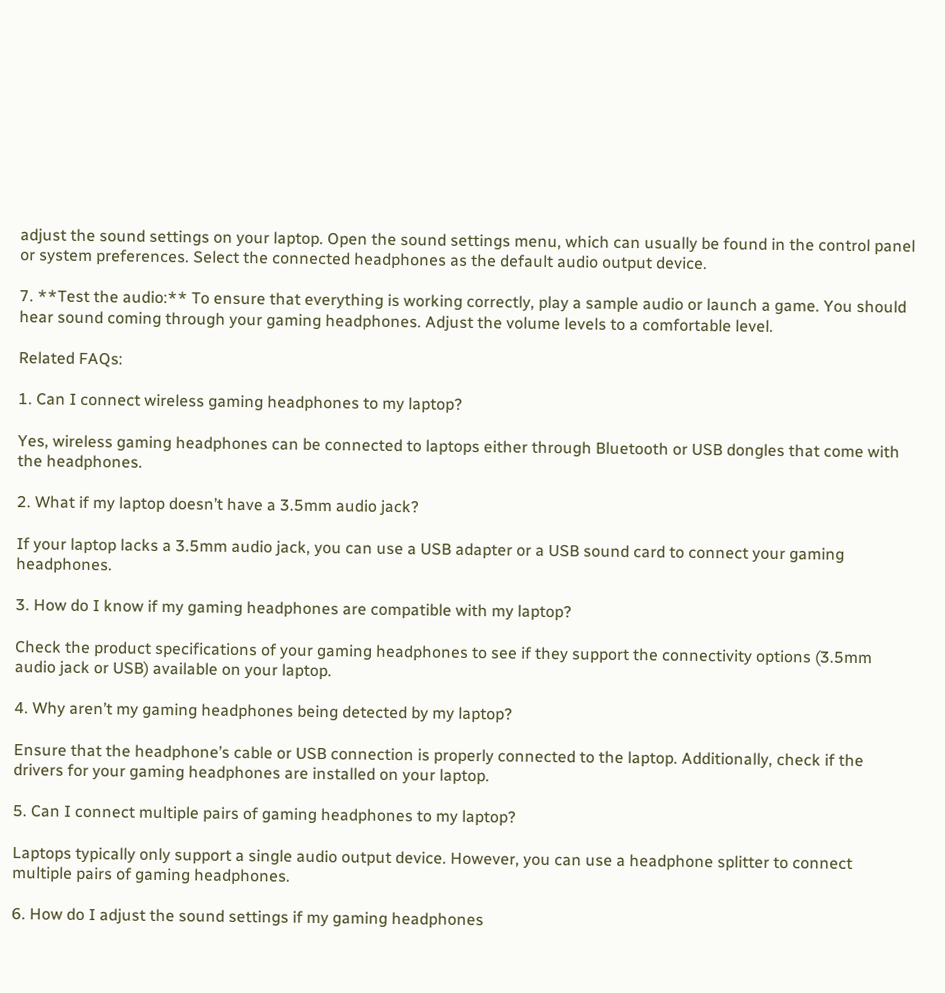adjust the sound settings on your laptop. Open the sound settings menu, which can usually be found in the control panel or system preferences. Select the connected headphones as the default audio output device.

7. **Test the audio:** To ensure that everything is working correctly, play a sample audio or launch a game. You should hear sound coming through your gaming headphones. Adjust the volume levels to a comfortable level.

Related FAQs:

1. Can I connect wireless gaming headphones to my laptop?

Yes, wireless gaming headphones can be connected to laptops either through Bluetooth or USB dongles that come with the headphones.

2. What if my laptop doesn’t have a 3.5mm audio jack?

If your laptop lacks a 3.5mm audio jack, you can use a USB adapter or a USB sound card to connect your gaming headphones.

3. How do I know if my gaming headphones are compatible with my laptop?

Check the product specifications of your gaming headphones to see if they support the connectivity options (3.5mm audio jack or USB) available on your laptop.

4. Why aren’t my gaming headphones being detected by my laptop?

Ensure that the headphone’s cable or USB connection is properly connected to the laptop. Additionally, check if the drivers for your gaming headphones are installed on your laptop.

5. Can I connect multiple pairs of gaming headphones to my laptop?

Laptops typically only support a single audio output device. However, you can use a headphone splitter to connect multiple pairs of gaming headphones.

6. How do I adjust the sound settings if my gaming headphones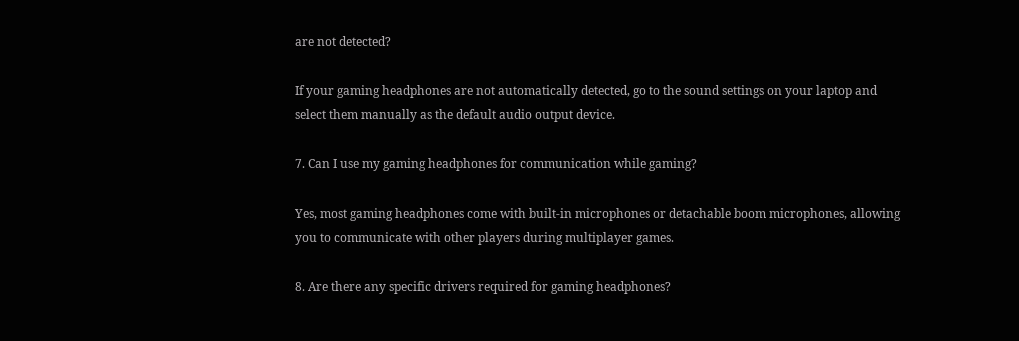are not detected?

If your gaming headphones are not automatically detected, go to the sound settings on your laptop and select them manually as the default audio output device.

7. Can I use my gaming headphones for communication while gaming?

Yes, most gaming headphones come with built-in microphones or detachable boom microphones, allowing you to communicate with other players during multiplayer games.

8. Are there any specific drivers required for gaming headphones?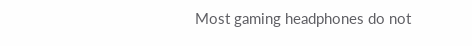Most gaming headphones do not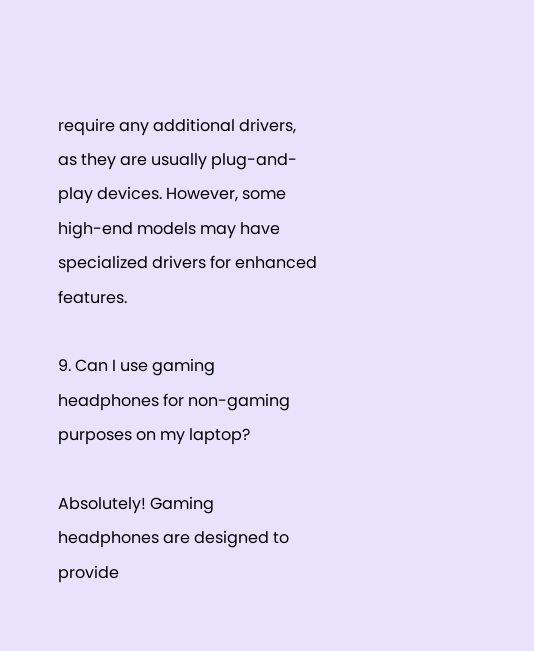require any additional drivers, as they are usually plug-and-play devices. However, some high-end models may have specialized drivers for enhanced features.

9. Can I use gaming headphones for non-gaming purposes on my laptop?

Absolutely! Gaming headphones are designed to provide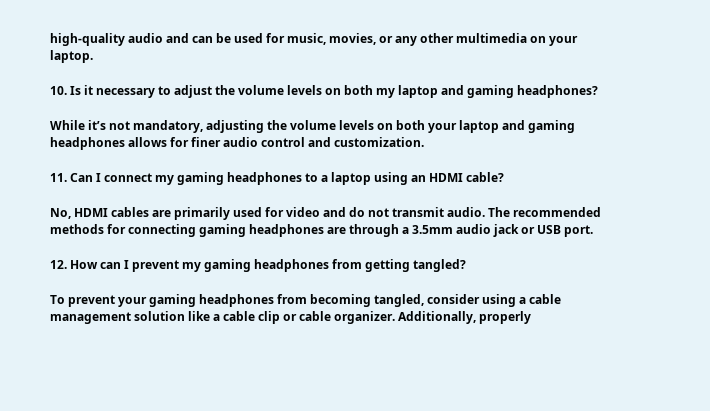high-quality audio and can be used for music, movies, or any other multimedia on your laptop.

10. Is it necessary to adjust the volume levels on both my laptop and gaming headphones?

While it’s not mandatory, adjusting the volume levels on both your laptop and gaming headphones allows for finer audio control and customization.

11. Can I connect my gaming headphones to a laptop using an HDMI cable?

No, HDMI cables are primarily used for video and do not transmit audio. The recommended methods for connecting gaming headphones are through a 3.5mm audio jack or USB port.

12. How can I prevent my gaming headphones from getting tangled?

To prevent your gaming headphones from becoming tangled, consider using a cable management solution like a cable clip or cable organizer. Additionally, properly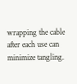wrapping the cable after each use can minimize tangling.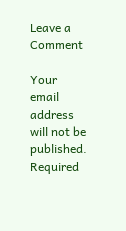Leave a Comment

Your email address will not be published. Required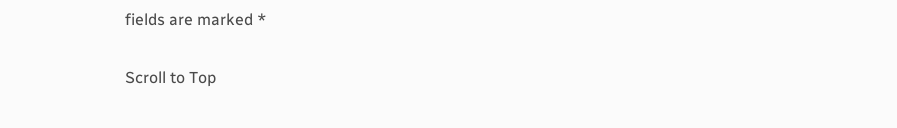fields are marked *

Scroll to Top